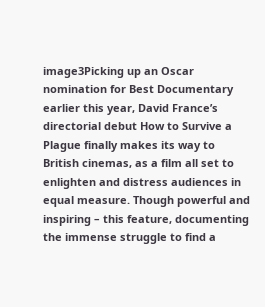image3Picking up an Oscar nomination for Best Documentary earlier this year, David France’s directorial debut How to Survive a Plague finally makes its way to British cinemas, as a film all set to enlighten and distress audiences in equal measure. Though powerful and inspiring – this feature, documenting the immense struggle to find a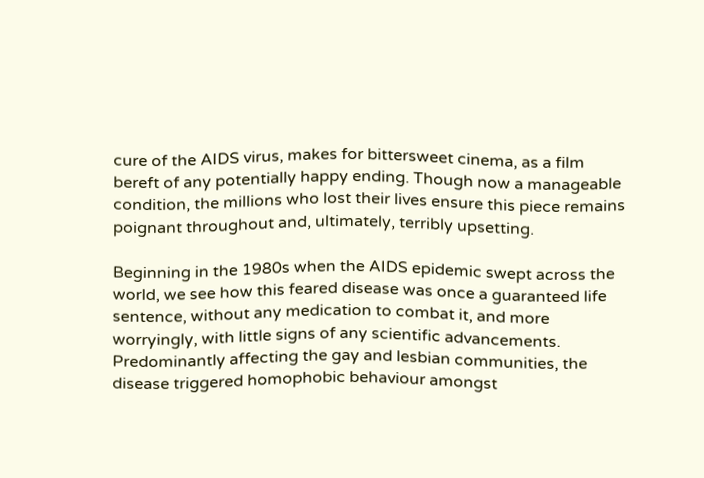cure of the AIDS virus, makes for bittersweet cinema, as a film bereft of any potentially happy ending. Though now a manageable condition, the millions who lost their lives ensure this piece remains poignant throughout and, ultimately, terribly upsetting.

Beginning in the 1980s when the AIDS epidemic swept across the world, we see how this feared disease was once a guaranteed life sentence, without any medication to combat it, and more worryingly, with little signs of any scientific advancements. Predominantly affecting the gay and lesbian communities, the disease triggered homophobic behaviour amongst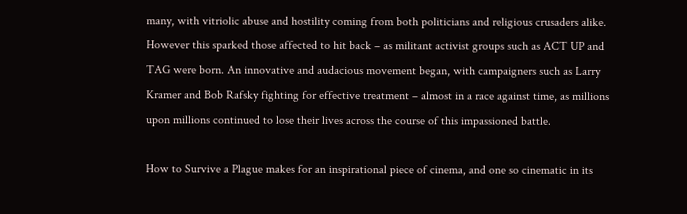many, with vitriolic abuse and hostility coming from both politicians and religious crusaders alike. However this sparked those affected to hit back – as militant activist groups such as ACT UP and TAG were born. An innovative and audacious movement began, with campaigners such as Larry Kramer and Bob Rafsky fighting for effective treatment – almost in a race against time, as millions upon millions continued to lose their lives across the course of this impassioned battle.

How to Survive a Plague makes for an inspirational piece of cinema, and one so cinematic in its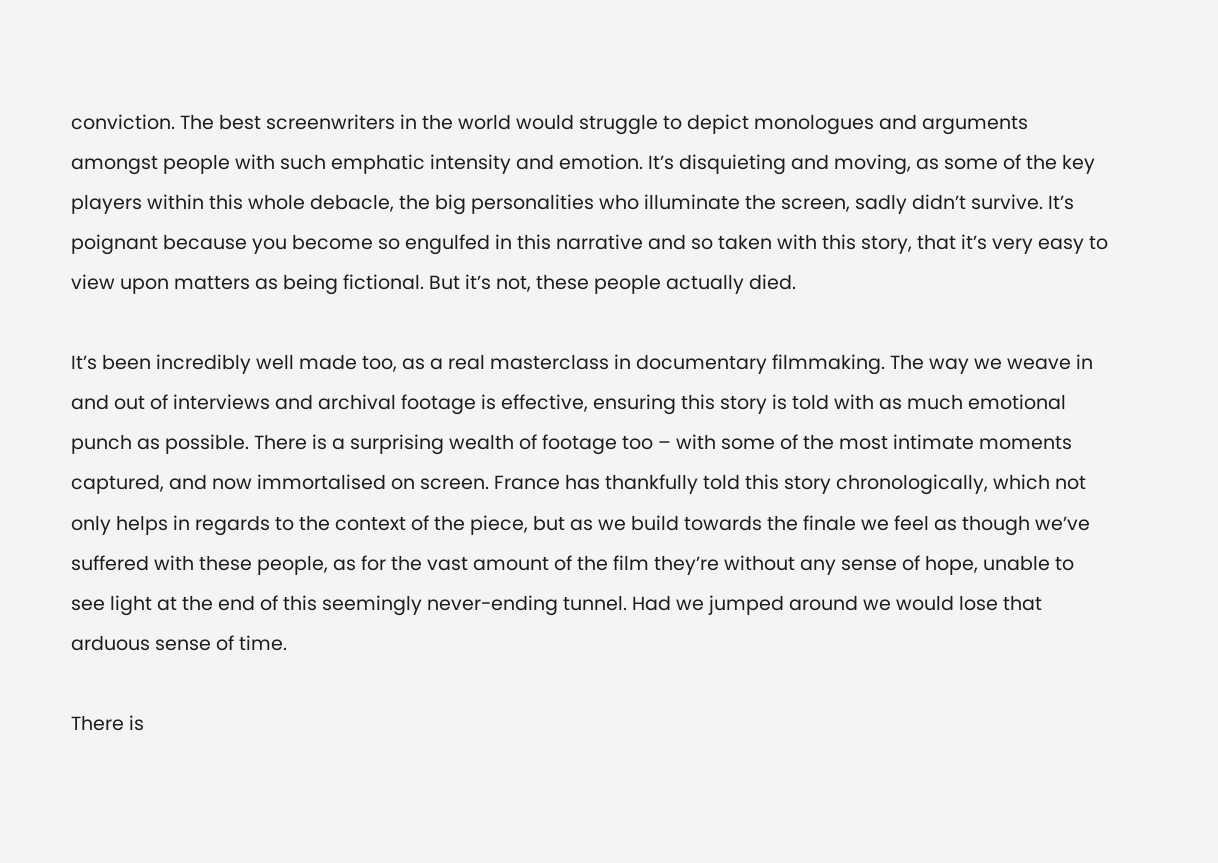conviction. The best screenwriters in the world would struggle to depict monologues and arguments amongst people with such emphatic intensity and emotion. It’s disquieting and moving, as some of the key players within this whole debacle, the big personalities who illuminate the screen, sadly didn’t survive. It’s poignant because you become so engulfed in this narrative and so taken with this story, that it’s very easy to view upon matters as being fictional. But it’s not, these people actually died.

It’s been incredibly well made too, as a real masterclass in documentary filmmaking. The way we weave in and out of interviews and archival footage is effective, ensuring this story is told with as much emotional punch as possible. There is a surprising wealth of footage too – with some of the most intimate moments captured, and now immortalised on screen. France has thankfully told this story chronologically, which not only helps in regards to the context of the piece, but as we build towards the finale we feel as though we’ve suffered with these people, as for the vast amount of the film they’re without any sense of hope, unable to see light at the end of this seemingly never-ending tunnel. Had we jumped around we would lose that arduous sense of time.

There is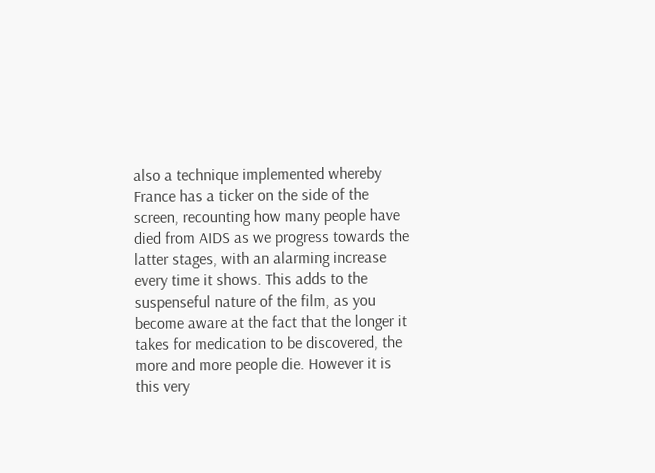also a technique implemented whereby France has a ticker on the side of the screen, recounting how many people have died from AIDS as we progress towards the latter stages, with an alarming increase every time it shows. This adds to the suspenseful nature of the film, as you become aware at the fact that the longer it takes for medication to be discovered, the more and more people die. However it is this very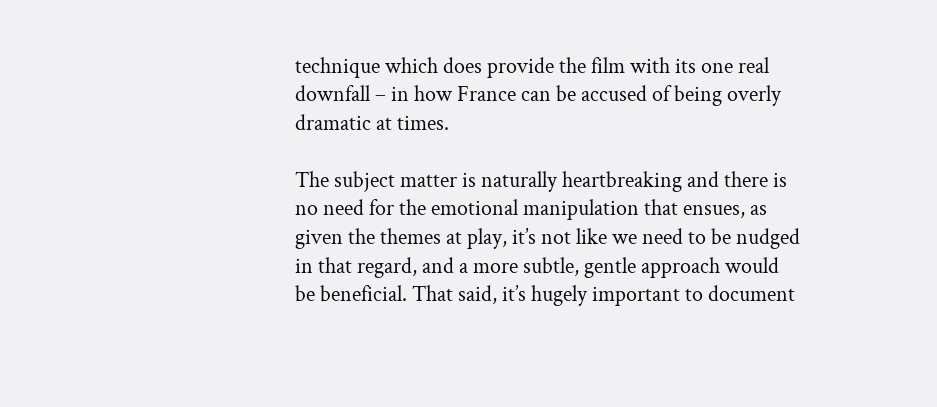technique which does provide the film with its one real downfall – in how France can be accused of being overly dramatic at times.

The subject matter is naturally heartbreaking and there is no need for the emotional manipulation that ensues, as given the themes at play, it’s not like we need to be nudged in that regard, and a more subtle, gentle approach would be beneficial. That said, it’s hugely important to document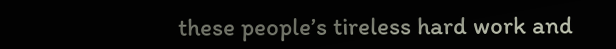these people’s tireless hard work and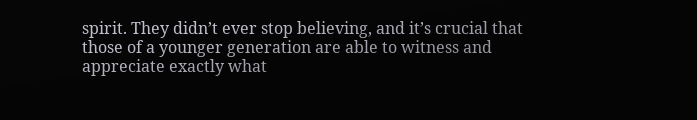spirit. They didn’t ever stop believing, and it’s crucial that those of a younger generation are able to witness and appreciate exactly what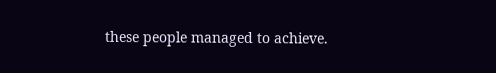these people managed to achieve.